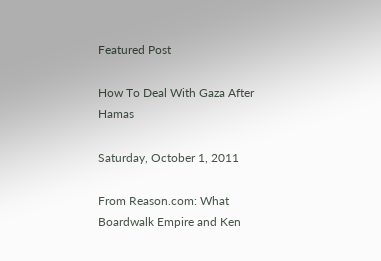Featured Post

How To Deal With Gaza After Hamas

Saturday, October 1, 2011

From Reason.com: What Boardwalk Empire and Ken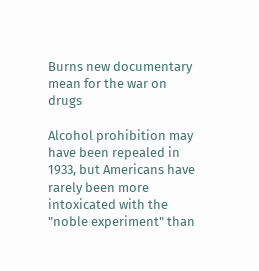Burns new documentary mean for the war on drugs

Alcohol prohibition may have been repealed in 1933, but Americans have rarely been more intoxicated with the "noble experiment" than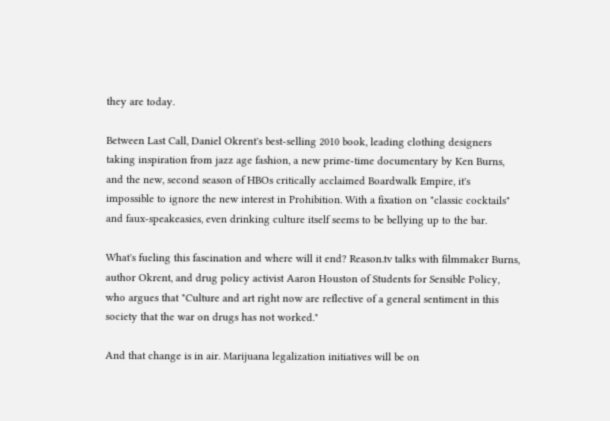they are today.

Between Last Call, Daniel Okrent's best-selling 2010 book, leading clothing designers taking inspiration from jazz age fashion, a new prime-time documentary by Ken Burns, and the new, second season of HBOs critically acclaimed Boardwalk Empire, it's impossible to ignore the new interest in Prohibition. With a fixation on "classic cocktails" and faux-speakeasies, even drinking culture itself seems to be bellying up to the bar.

What's fueling this fascination and where will it end? Reason.tv talks with filmmaker Burns, author Okrent, and drug policy activist Aaron Houston of Students for Sensible Policy, who argues that "Culture and art right now are reflective of a general sentiment in this society that the war on drugs has not worked."

And that change is in air. Marijuana legalization initiatives will be on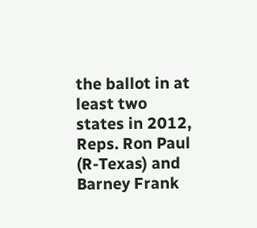the ballot in at least two states in 2012, Reps. Ron Paul (R-Texas) and Barney Frank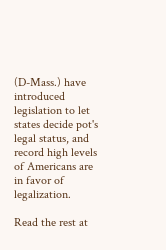(D-Mass.) have introduced legislation to let states decide pot's legal status, and record high levels of Americans are in favor of legalization.

Read the rest at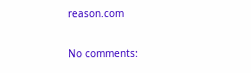reason.com

No comments: